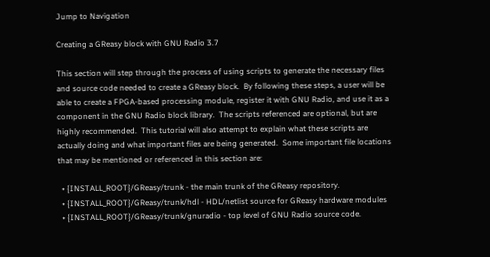Jump to Navigation

Creating a GReasy block with GNU Radio 3.7

This section will step through the process of using scripts to generate the necessary files and source code needed to create a GReasy block.  By following these steps, a user will be able to create a FPGA-based processing module, register it with GNU Radio, and use it as a component in the GNU Radio block library.  The scripts referenced are optional, but are highly recommended.  This tutorial will also attempt to explain what these scripts are actually doing and what important files are being generated.  Some important file locations that may be mentioned or referenced in this section are:

  • {INSTALL_ROOT}/GReasy/trunk - the main trunk of the GReasy repository.
  • {INSTALL_ROOT}/GReasy/trunk/hdl - HDL/netlist source for GReasy hardware modules
  • {INSTALL_ROOT}/GReasy/trunk/gnuradio - top level of GNU Radio source code.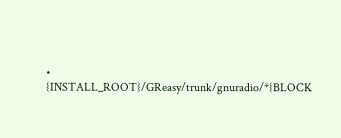• {INSTALL_ROOT}/GReasy/trunk/gnuradio/*{BLOCK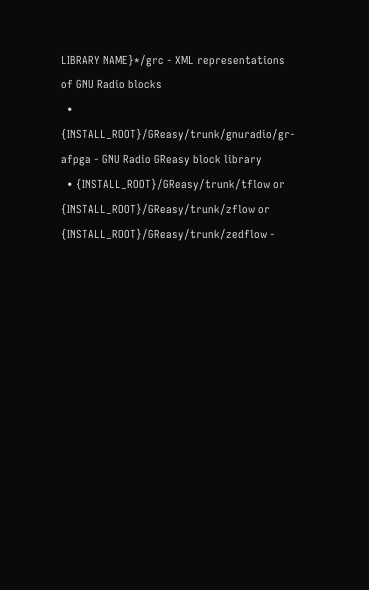LIBRARY NAME}*/grc - XML representations of GNU Radio blocks
  • {INSTALL_ROOT}/GReasy/trunk/gnuradio/gr-afpga - GNU Radio GReasy block library
  • {INSTALL_ROOT}/GReasy/trunk/tflow or {INSTALL_ROOT}/GReasy/trunk/zflow or {INSTALL_ROOT}/GReasy/trunk/zedflow -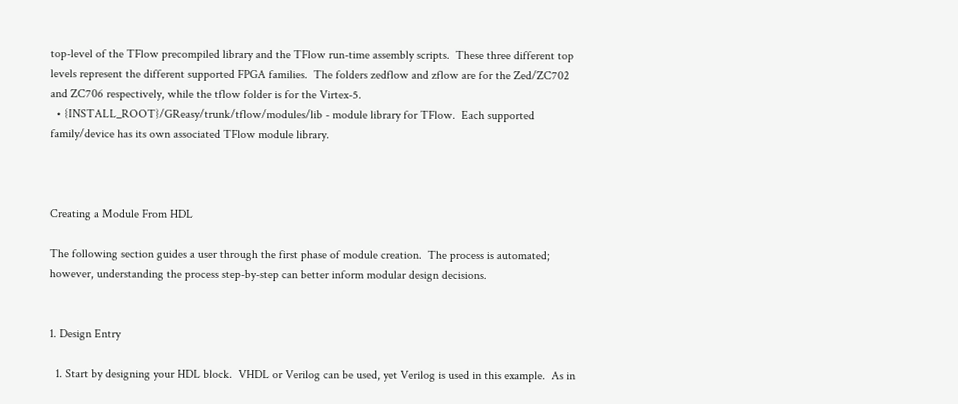top-level of the TFlow precompiled library and the TFlow run-time assembly scripts.  These three different top levels represent the different supported FPGA families.  The folders zedflow and zflow are for the Zed/ZC702 and ZC706 respectively, while the tflow folder is for the Virtex-5.
  • {INSTALL_ROOT}/GReasy/trunk/tflow/modules/lib - module library for TFlow.  Each supported family/device has its own associated TFlow module library.



Creating a Module From HDL

The following section guides a user through the first phase of module creation.  The process is automated; however, understanding the process step-by-step can better inform modular design decisions.


1. Design Entry

  1. Start by designing your HDL block.  VHDL or Verilog can be used, yet Verilog is used in this example.  As in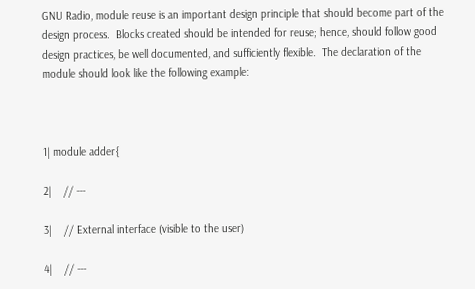GNU Radio, module reuse is an important design principle that should become part of the design process.  Blocks created should be intended for reuse; hence, should follow good design practices, be well documented, and sufficiently flexible.  The declaration of the module should look like the following example:



1| module adder{

2|    // ---

3|    // External interface (visible to the user)

4|    // ---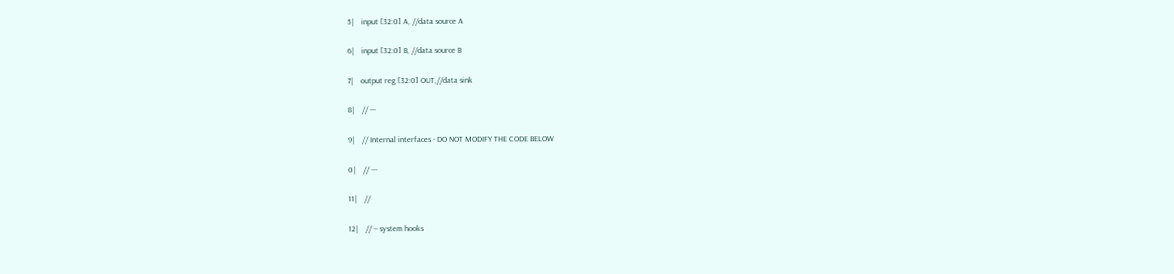5|    input [32:0] A, //data source A

6|    input [32:0] B, //data source B

7|    output reg [32:0] OUT,//data sink

8|    // ---

9|    // Internal interfaces - DO NOT MODIFY THE CODE BELOW

0|    // ---

11|    //

12|    // -- system hooks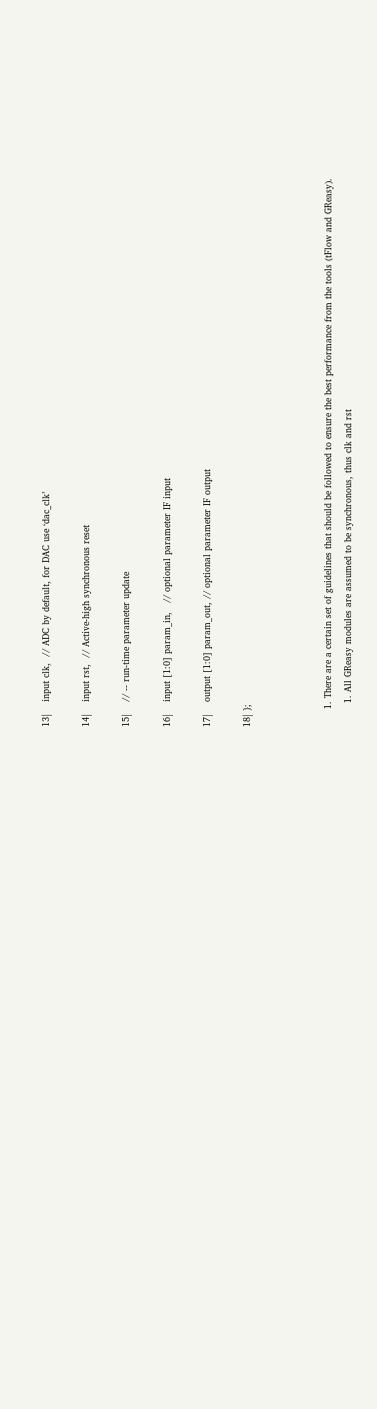13|    input clk,  // ADC by default, for DAC use ‘dac_clk’

14|    input rst,  // Active-high synchronous reset

15|    // -- run-time parameter update

16|    input [1:0] param_in,   // optional parameter IF input

17|    output [1:0] param_out, // optional parameter IF output

18| };



      1. There are a certain set of guidelines that should be followed to ensure the best performance from the tools (tFlow and GReasy).
        1. All GReasy modules are assumed to be synchronous, thus clk and rst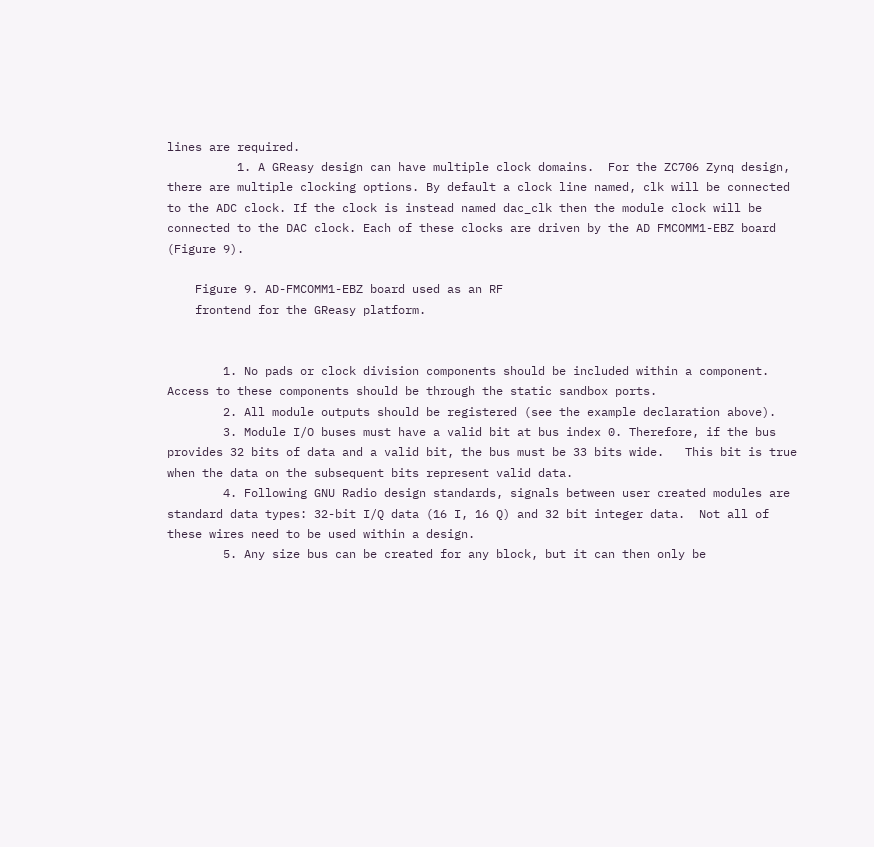lines are required.
          1. A GReasy design can have multiple clock domains.  For the ZC706 Zynq design, there are multiple clocking options. By default a clock line named, clk will be connected to the ADC clock. If the clock is instead named dac_clk then the module clock will be connected to the DAC clock. Each of these clocks are driven by the AD FMCOMM1-EBZ board (Figure 9).

    Figure 9. AD-FMCOMM1-EBZ board used as an RF
    frontend for the GReasy platform.


        1. No pads or clock division components should be included within a component.  Access to these components should be through the static sandbox ports.
        2. All module outputs should be registered (see the example declaration above).
        3. Module I/O buses must have a valid bit at bus index 0. Therefore, if the bus provides 32 bits of data and a valid bit, the bus must be 33 bits wide.   This bit is true when the data on the subsequent bits represent valid data.
        4. Following GNU Radio design standards, signals between user created modules are standard data types: 32-bit I/Q data (16 I, 16 Q) and 32 bit integer data.  Not all of these wires need to be used within a design.
        5. Any size bus can be created for any block, but it can then only be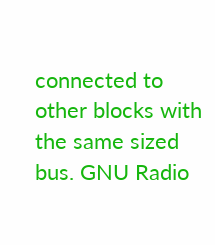connected to other blocks with the same sized bus. GNU Radio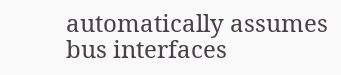automatically assumes bus interfaces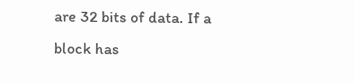are 32 bits of data. If a block has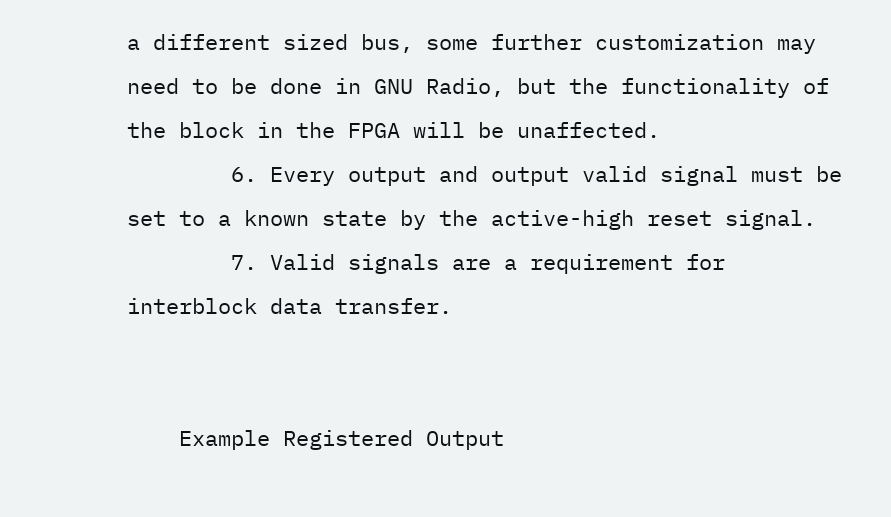a different sized bus, some further customization may need to be done in GNU Radio, but the functionality of the block in the FPGA will be unaffected.
        6. Every output and output valid signal must be set to a known state by the active-high reset signal.
        7. Valid signals are a requirement for interblock data transfer.


    Example Registered Output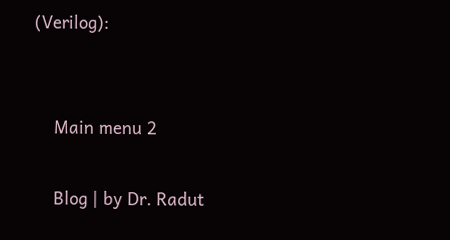(Verilog):


    Main menu 2

    Blog | by Dr. Radut